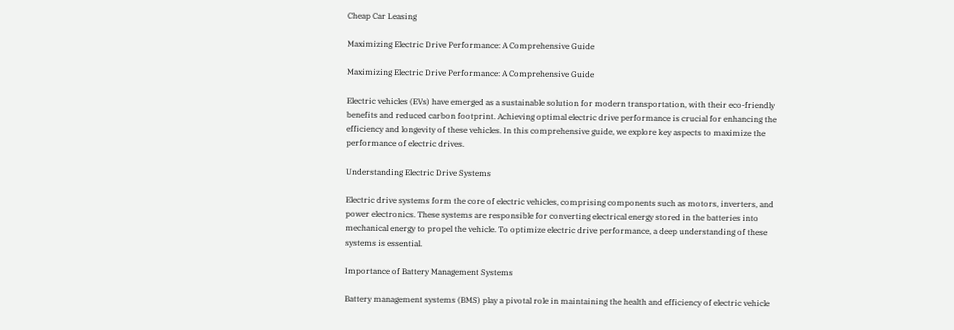Cheap Car Leasing

Maximizing Electric Drive Performance: A Comprehensive Guide

Maximizing Electric Drive Performance: A Comprehensive Guide

Electric vehicles (EVs) have emerged as a sustainable solution for modern transportation, with their eco-friendly benefits and reduced carbon footprint. Achieving optimal electric drive performance is crucial for enhancing the efficiency and longevity of these vehicles. In this comprehensive guide, we explore key aspects to maximize the performance of electric drives.

Understanding Electric Drive Systems

Electric drive systems form the core of electric vehicles, comprising components such as motors, inverters, and power electronics. These systems are responsible for converting electrical energy stored in the batteries into mechanical energy to propel the vehicle. To optimize electric drive performance, a deep understanding of these systems is essential.

Importance of Battery Management Systems

Battery management systems (BMS) play a pivotal role in maintaining the health and efficiency of electric vehicle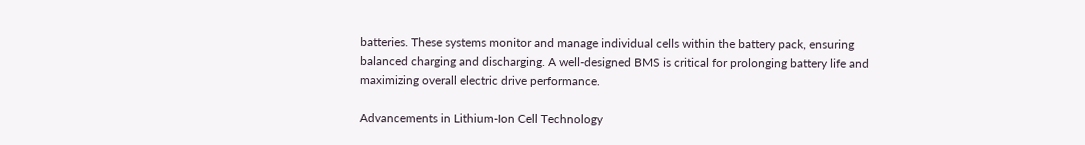batteries. These systems monitor and manage individual cells within the battery pack, ensuring balanced charging and discharging. A well-designed BMS is critical for prolonging battery life and maximizing overall electric drive performance.

Advancements in Lithium-Ion Cell Technology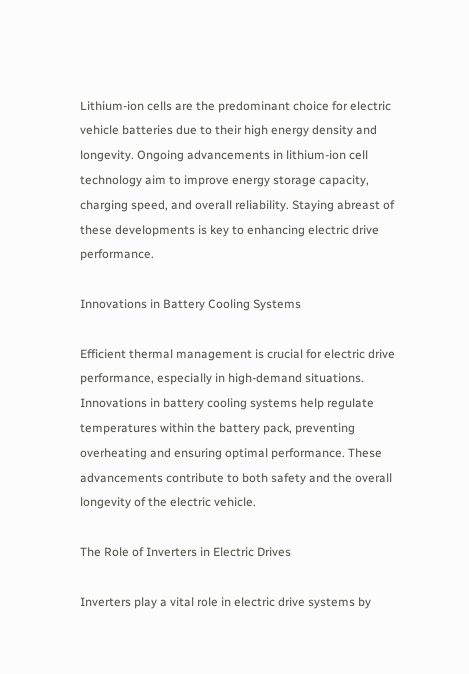Lithium-ion cells are the predominant choice for electric vehicle batteries due to their high energy density and longevity. Ongoing advancements in lithium-ion cell technology aim to improve energy storage capacity, charging speed, and overall reliability. Staying abreast of these developments is key to enhancing electric drive performance.

Innovations in Battery Cooling Systems

Efficient thermal management is crucial for electric drive performance, especially in high-demand situations. Innovations in battery cooling systems help regulate temperatures within the battery pack, preventing overheating and ensuring optimal performance. These advancements contribute to both safety and the overall longevity of the electric vehicle.

The Role of Inverters in Electric Drives

Inverters play a vital role in electric drive systems by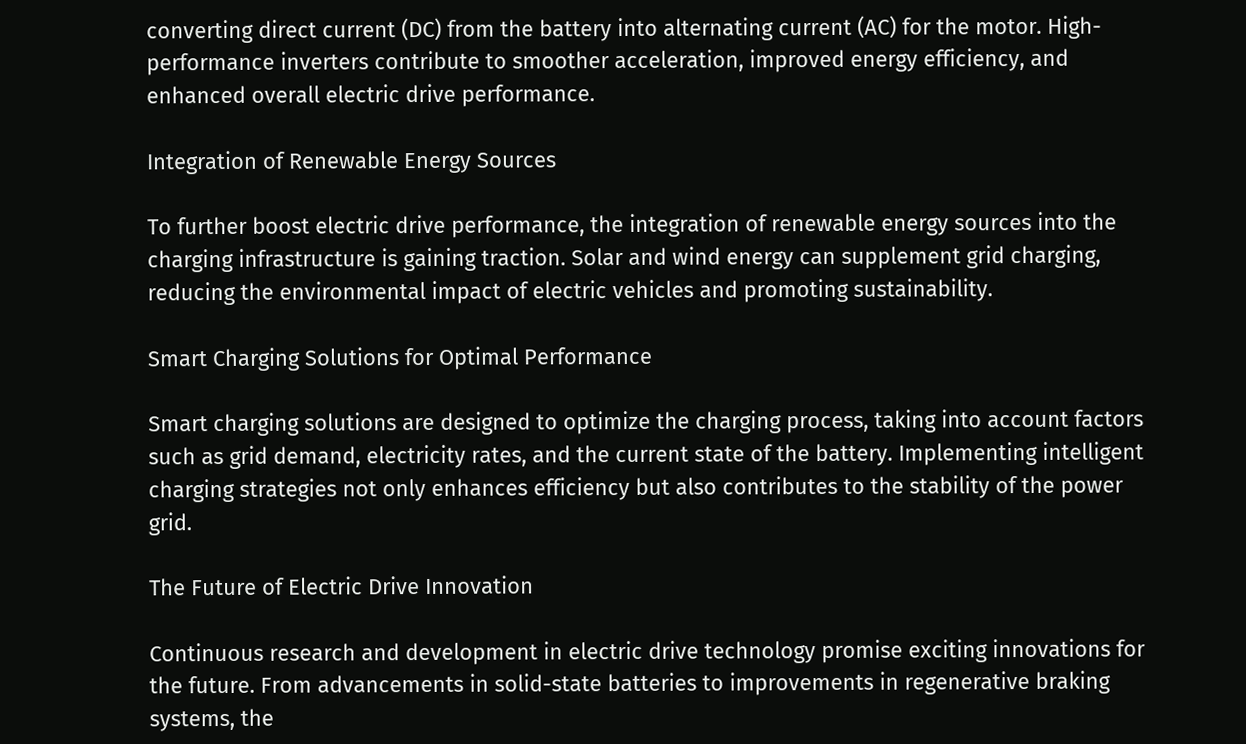converting direct current (DC) from the battery into alternating current (AC) for the motor. High-performance inverters contribute to smoother acceleration, improved energy efficiency, and enhanced overall electric drive performance.

Integration of Renewable Energy Sources

To further boost electric drive performance, the integration of renewable energy sources into the charging infrastructure is gaining traction. Solar and wind energy can supplement grid charging, reducing the environmental impact of electric vehicles and promoting sustainability.

Smart Charging Solutions for Optimal Performance

Smart charging solutions are designed to optimize the charging process, taking into account factors such as grid demand, electricity rates, and the current state of the battery. Implementing intelligent charging strategies not only enhances efficiency but also contributes to the stability of the power grid.

The Future of Electric Drive Innovation

Continuous research and development in electric drive technology promise exciting innovations for the future. From advancements in solid-state batteries to improvements in regenerative braking systems, the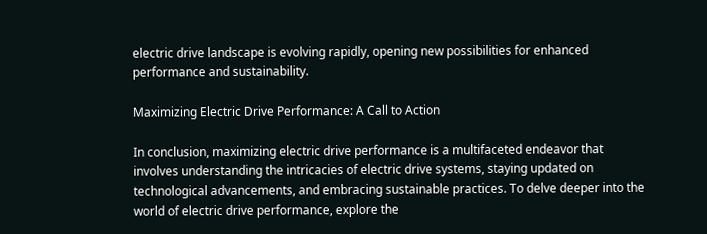electric drive landscape is evolving rapidly, opening new possibilities for enhanced performance and sustainability.

Maximizing Electric Drive Performance: A Call to Action

In conclusion, maximizing electric drive performance is a multifaceted endeavor that involves understanding the intricacies of electric drive systems, staying updated on technological advancements, and embracing sustainable practices. To delve deeper into the world of electric drive performance, explore the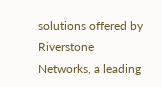solutions offered by Riverstone Networks, a leading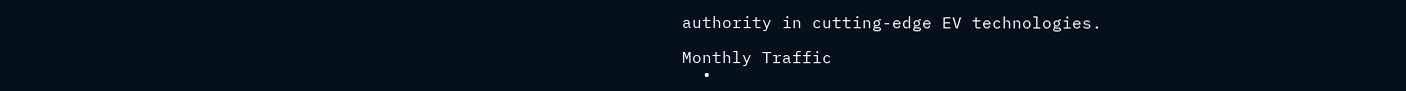authority in cutting-edge EV technologies.

Monthly Traffic
  •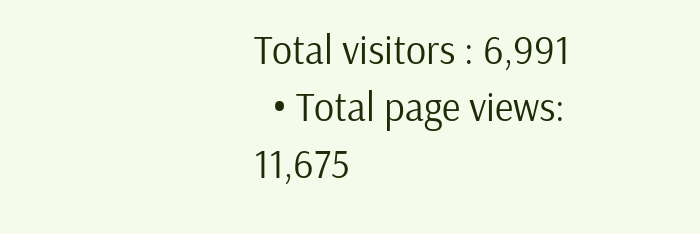Total visitors : 6,991
  • Total page views: 11,675